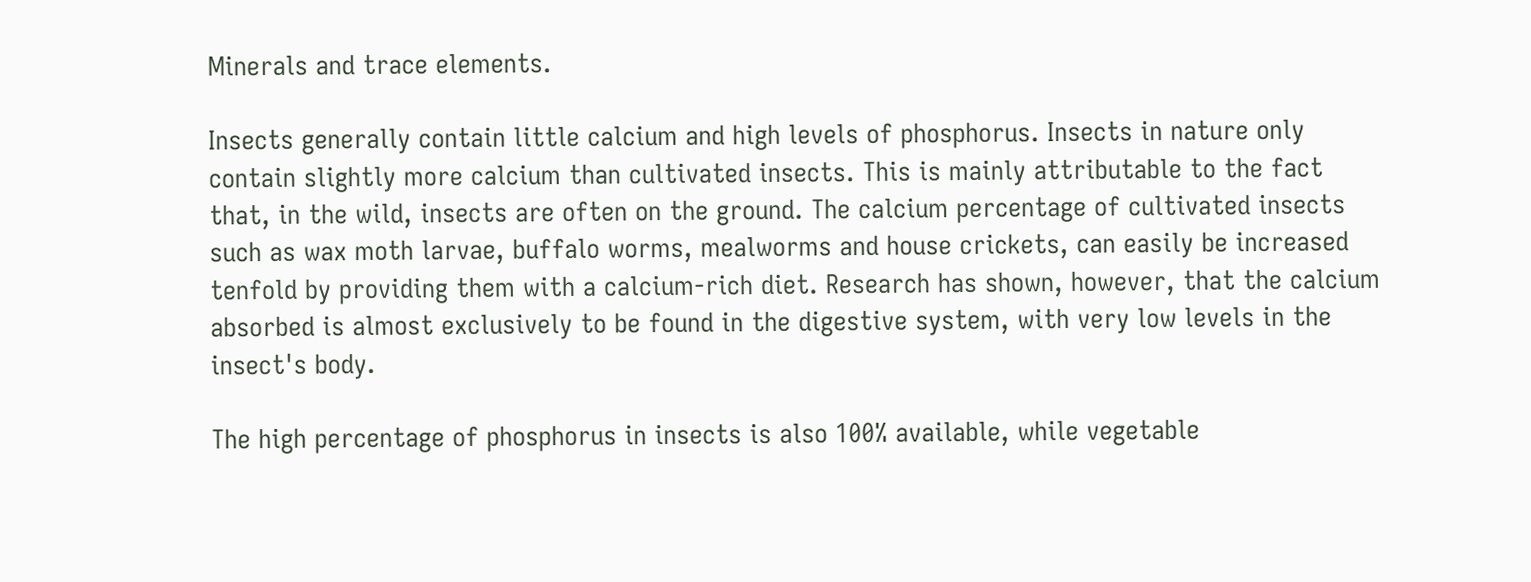Minerals and trace elements.

Insects generally contain little calcium and high levels of phosphorus. Insects in nature only contain slightly more calcium than cultivated insects. This is mainly attributable to the fact that, in the wild, insects are often on the ground. The calcium percentage of cultivated insects such as wax moth larvae, buffalo worms, mealworms and house crickets, can easily be increased tenfold by providing them with a calcium-rich diet. Research has shown, however, that the calcium absorbed is almost exclusively to be found in the digestive system, with very low levels in the insect's body.

The high percentage of phosphorus in insects is also 100% available, while vegetable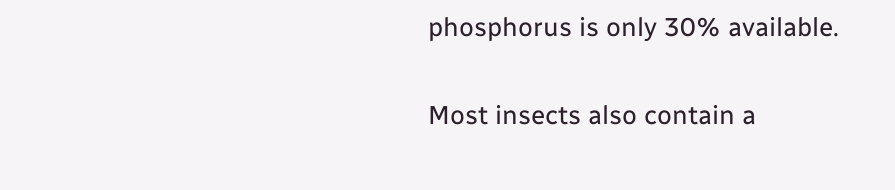phosphorus is only 30% available.

Most insects also contain a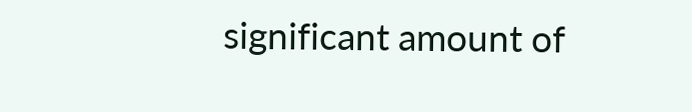significant amount of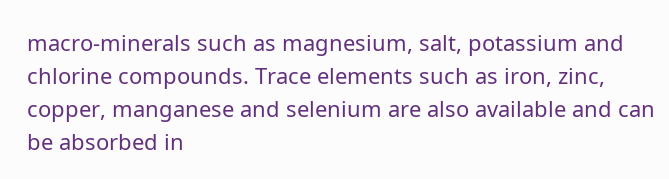macro-minerals such as magnesium, salt, potassium and chlorine compounds. Trace elements such as iron, zinc, copper, manganese and selenium are also available and can be absorbed in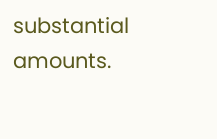substantial amounts.